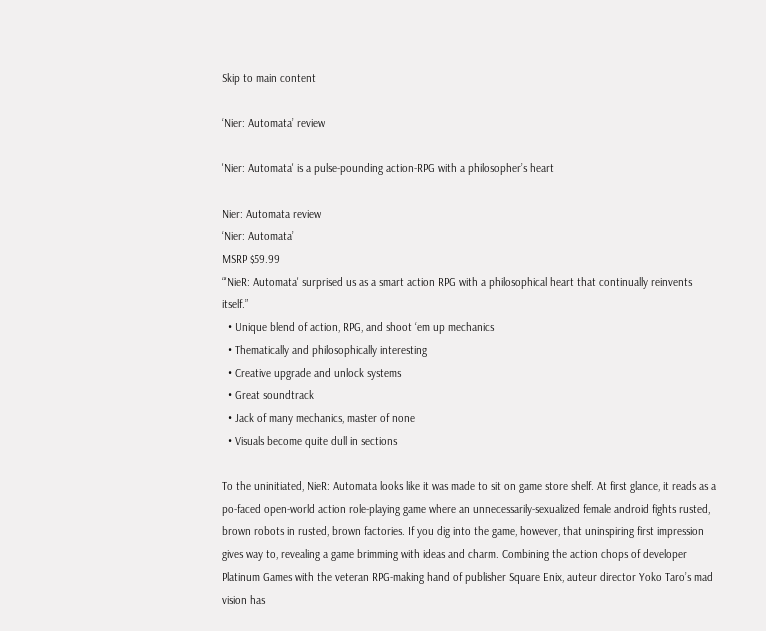Skip to main content

‘Nier: Automata’ review

'Nier: Automata' is a pulse-pounding action-RPG with a philosopher’s heart

Nier: Automata review
‘Nier: Automata’
MSRP $59.99
“'NieR: Automata' surprised us as a smart action RPG with a philosophical heart that continually reinvents itself.”
  • Unique blend of action, RPG, and shoot ‘em up mechanics
  • Thematically and philosophically interesting
  • Creative upgrade and unlock systems
  • Great soundtrack
  • Jack of many mechanics, master of none
  • Visuals become quite dull in sections

To the uninitiated, NieR: Automata looks like it was made to sit on game store shelf. At first glance, it reads as a po-faced open-world action role-playing game where an unnecessarily-sexualized female android fights rusted, brown robots in rusted, brown factories. If you dig into the game, however, that uninspiring first impression gives way to, revealing a game brimming with ideas and charm. Combining the action chops of developer Platinum Games with the veteran RPG-making hand of publisher Square Enix, auteur director Yoko Taro’s mad vision has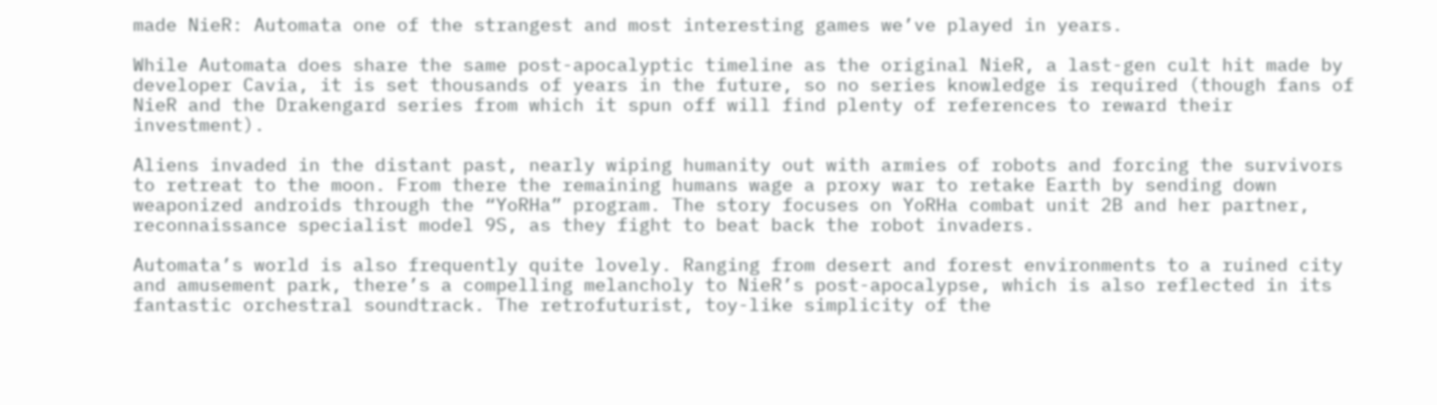made NieR: Automata one of the strangest and most interesting games we’ve played in years.

While Automata does share the same post-apocalyptic timeline as the original NieR, a last-gen cult hit made by developer Cavia, it is set thousands of years in the future, so no series knowledge is required (though fans of NieR and the Drakengard series from which it spun off will find plenty of references to reward their investment).

Aliens invaded in the distant past, nearly wiping humanity out with armies of robots and forcing the survivors to retreat to the moon. From there the remaining humans wage a proxy war to retake Earth by sending down weaponized androids through the “YoRHa” program. The story focuses on YoRHa combat unit 2B and her partner, reconnaissance specialist model 9S, as they fight to beat back the robot invaders.

Automata’s world is also frequently quite lovely. Ranging from desert and forest environments to a ruined city and amusement park, there’s a compelling melancholy to NieR’s post-apocalypse, which is also reflected in its fantastic orchestral soundtrack. The retrofuturist, toy-like simplicity of the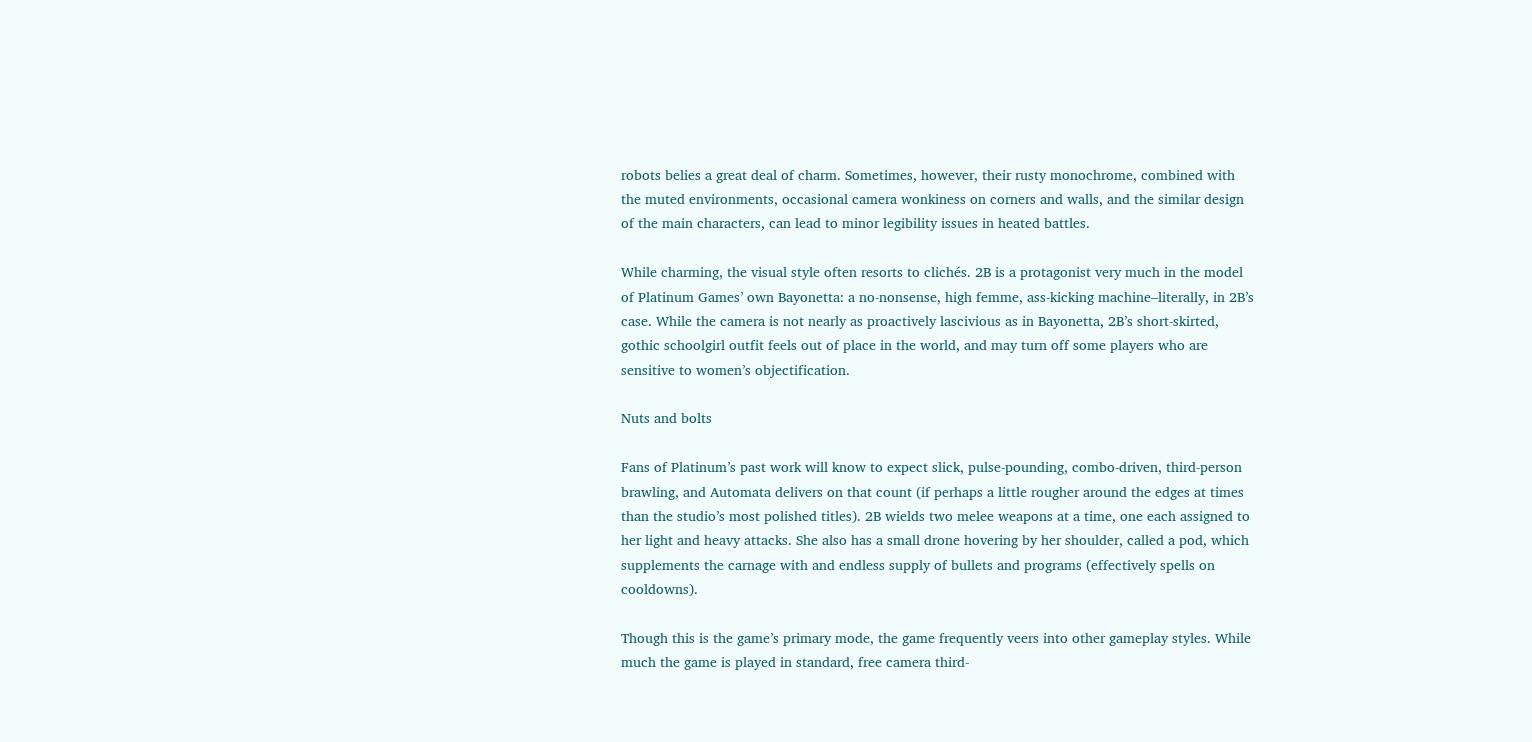robots belies a great deal of charm. Sometimes, however, their rusty monochrome, combined with the muted environments, occasional camera wonkiness on corners and walls, and the similar design of the main characters, can lead to minor legibility issues in heated battles.

While charming, the visual style often resorts to clichés. 2B is a protagonist very much in the model of Platinum Games’ own Bayonetta: a no-nonsense, high femme, ass-kicking machine–literally, in 2B’s case. While the camera is not nearly as proactively lascivious as in Bayonetta, 2B’s short-skirted, gothic schoolgirl outfit feels out of place in the world, and may turn off some players who are sensitive to women’s objectification.

Nuts and bolts

Fans of Platinum’s past work will know to expect slick, pulse-pounding, combo-driven, third-person brawling, and Automata delivers on that count (if perhaps a little rougher around the edges at times than the studio’s most polished titles). 2B wields two melee weapons at a time, one each assigned to her light and heavy attacks. She also has a small drone hovering by her shoulder, called a pod, which supplements the carnage with and endless supply of bullets and programs (effectively spells on cooldowns).

Though this is the game’s primary mode, the game frequently veers into other gameplay styles. While much the game is played in standard, free camera third-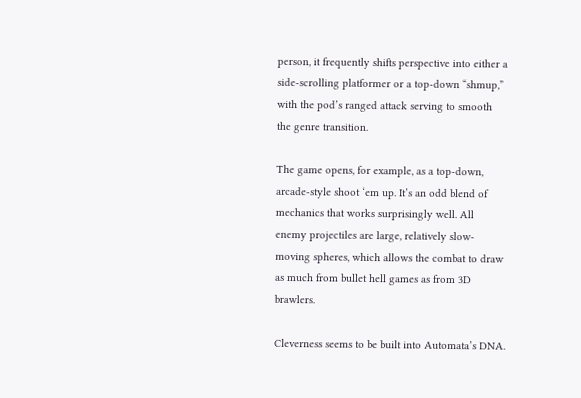person, it frequently shifts perspective into either a side-scrolling platformer or a top-down “shmup,” with the pod’s ranged attack serving to smooth the genre transition.

The game opens, for example, as a top-down, arcade-style shoot ‘em up. It’s an odd blend of mechanics that works surprisingly well. All enemy projectiles are large, relatively slow-moving spheres, which allows the combat to draw as much from bullet hell games as from 3D brawlers.

Cleverness seems to be built into Automata’s DNA.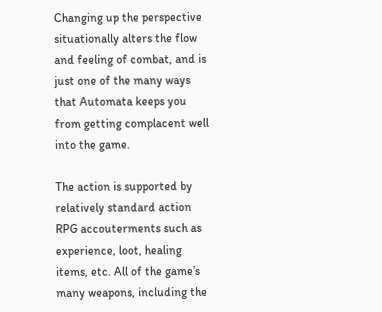Changing up the perspective situationally alters the flow and feeling of combat, and is just one of the many ways that Automata keeps you from getting complacent well into the game.

The action is supported by relatively standard action RPG accouterments such as experience, loot, healing items, etc. All of the game’s many weapons, including the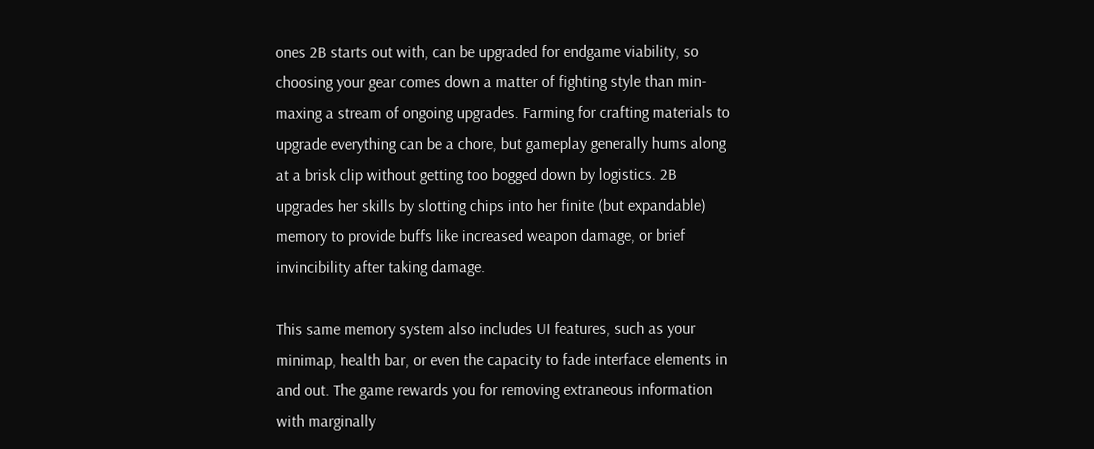ones 2B starts out with, can be upgraded for endgame viability, so choosing your gear comes down a matter of fighting style than min-maxing a stream of ongoing upgrades. Farming for crafting materials to upgrade everything can be a chore, but gameplay generally hums along at a brisk clip without getting too bogged down by logistics. 2B upgrades her skills by slotting chips into her finite (but expandable) memory to provide buffs like increased weapon damage, or brief invincibility after taking damage.

This same memory system also includes UI features, such as your minimap, health bar, or even the capacity to fade interface elements in and out. The game rewards you for removing extraneous information with marginally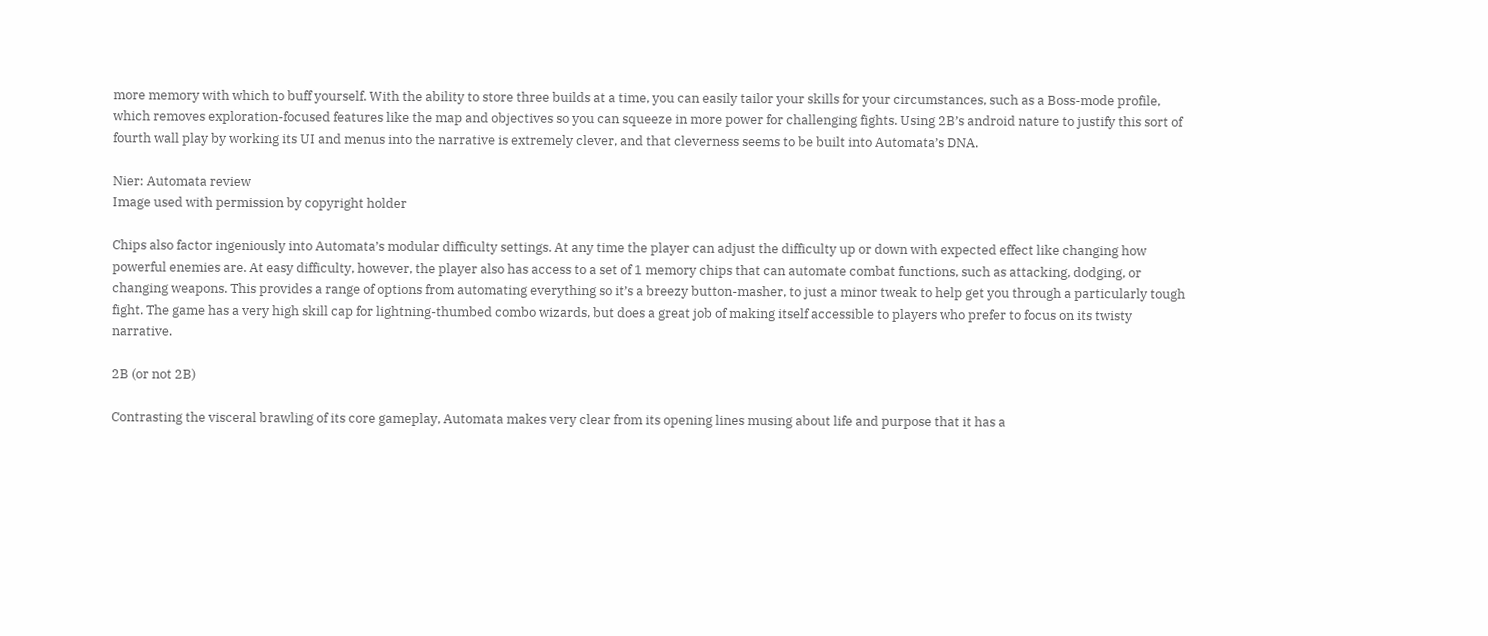more memory with which to buff yourself. With the ability to store three builds at a time, you can easily tailor your skills for your circumstances, such as a Boss-mode profile, which removes exploration-focused features like the map and objectives so you can squeeze in more power for challenging fights. Using 2B’s android nature to justify this sort of fourth wall play by working its UI and menus into the narrative is extremely clever, and that cleverness seems to be built into Automata’s DNA.

Nier: Automata review
Image used with permission by copyright holder

Chips also factor ingeniously into Automata’s modular difficulty settings. At any time the player can adjust the difficulty up or down with expected effect like changing how powerful enemies are. At easy difficulty, however, the player also has access to a set of 1 memory chips that can automate combat functions, such as attacking, dodging, or changing weapons. This provides a range of options from automating everything so it’s a breezy button-masher, to just a minor tweak to help get you through a particularly tough fight. The game has a very high skill cap for lightning-thumbed combo wizards, but does a great job of making itself accessible to players who prefer to focus on its twisty narrative.

2B (or not 2B)

Contrasting the visceral brawling of its core gameplay, Automata makes very clear from its opening lines musing about life and purpose that it has a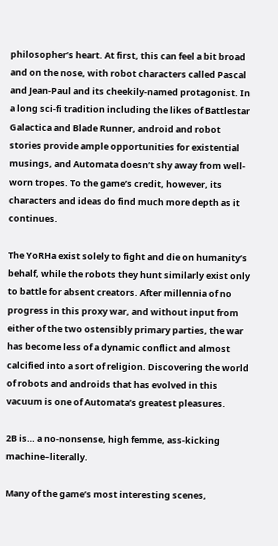philosopher’s heart. At first, this can feel a bit broad and on the nose, with robot characters called Pascal and Jean-Paul and its cheekily-named protagonist. In a long sci-fi tradition including the likes of Battlestar Galactica and Blade Runner, android and robot stories provide ample opportunities for existential musings, and Automata doesn’t shy away from well-worn tropes. To the game’s credit, however, its characters and ideas do find much more depth as it continues.

The YoRHa exist solely to fight and die on humanity’s behalf, while the robots they hunt similarly exist only to battle for absent creators. After millennia of no progress in this proxy war, and without input from either of the two ostensibly primary parties, the war has become less of a dynamic conflict and almost calcified into a sort of religion. Discovering the world of robots and androids that has evolved in this vacuum is one of Automata’s greatest pleasures.

2B is… a no-nonsense, high femme, ass-kicking machine–literally.

Many of the game’s most interesting scenes,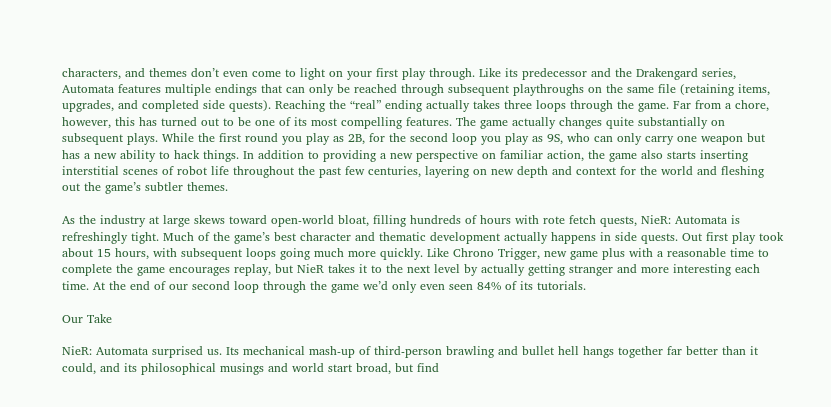characters, and themes don’t even come to light on your first play through. Like its predecessor and the Drakengard series, Automata features multiple endings that can only be reached through subsequent playthroughs on the same file (retaining items, upgrades, and completed side quests). Reaching the “real” ending actually takes three loops through the game. Far from a chore, however, this has turned out to be one of its most compelling features. The game actually changes quite substantially on subsequent plays. While the first round you play as 2B, for the second loop you play as 9S, who can only carry one weapon but has a new ability to hack things. In addition to providing a new perspective on familiar action, the game also starts inserting interstitial scenes of robot life throughout the past few centuries, layering on new depth and context for the world and fleshing out the game’s subtler themes.

As the industry at large skews toward open-world bloat, filling hundreds of hours with rote fetch quests, NieR: Automata is refreshingly tight. Much of the game’s best character and thematic development actually happens in side quests. Out first play took about 15 hours, with subsequent loops going much more quickly. Like Chrono Trigger, new game plus with a reasonable time to complete the game encourages replay, but NieR takes it to the next level by actually getting stranger and more interesting each time. At the end of our second loop through the game we’d only even seen 84% of its tutorials.

Our Take

NieR: Automata surprised us. Its mechanical mash-up of third-person brawling and bullet hell hangs together far better than it could, and its philosophical musings and world start broad, but find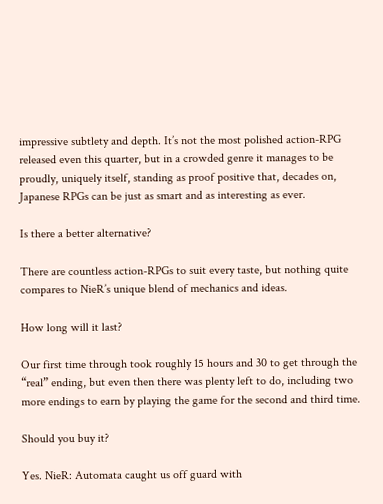impressive subtlety and depth. It’s not the most polished action-RPG released even this quarter, but in a crowded genre it manages to be proudly, uniquely itself, standing as proof positive that, decades on, Japanese RPGs can be just as smart and as interesting as ever.

Is there a better alternative?

There are countless action-RPGs to suit every taste, but nothing quite compares to NieR’s unique blend of mechanics and ideas.

How long will it last?

Our first time through took roughly 15 hours and 30 to get through the “real” ending, but even then there was plenty left to do, including two more endings to earn by playing the game for the second and third time.

Should you buy it?

Yes. NieR: Automata caught us off guard with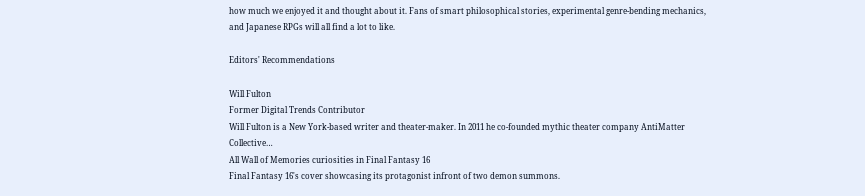how much we enjoyed it and thought about it. Fans of smart philosophical stories, experimental genre-bending mechanics, and Japanese RPGs will all find a lot to like.

Editors' Recommendations

Will Fulton
Former Digital Trends Contributor
Will Fulton is a New York-based writer and theater-maker. In 2011 he co-founded mythic theater company AntiMatter Collective…
All Wall of Memories curiosities in Final Fantasy 16
Final Fantasy 16's cover showcasing its protagonist infront of two demon summons.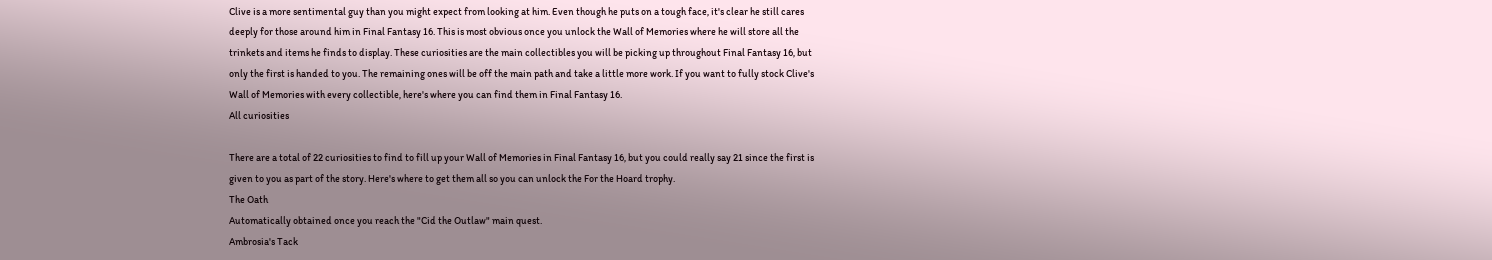Clive is a more sentimental guy than you might expect from looking at him. Even though he puts on a tough face, it's clear he still cares deeply for those around him in Final Fantasy 16. This is most obvious once you unlock the Wall of Memories where he will store all the trinkets and items he finds to display. These curiosities are the main collectibles you will be picking up throughout Final Fantasy 16, but only the first is handed to you. The remaining ones will be off the main path and take a little more work. If you want to fully stock Clive's Wall of Memories with every collectible, here's where you can find them in Final Fantasy 16.
All curiosities

There are a total of 22 curiosities to find to fill up your Wall of Memories in Final Fantasy 16, but you could really say 21 since the first is given to you as part of the story. Here's where to get them all so you can unlock the For the Hoard trophy.
The Oath
Automatically obtained once you reach the "Cid the Outlaw" main quest.
Ambrosia's Tack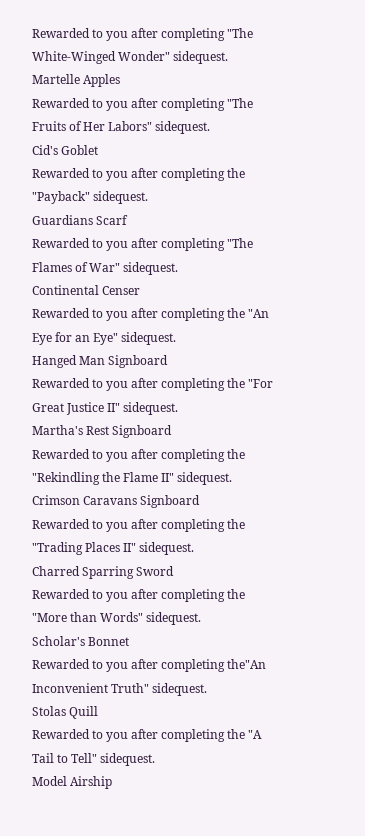Rewarded to you after completing "The White-Winged Wonder" sidequest.
Martelle Apples
Rewarded to you after completing "The Fruits of Her Labors" sidequest.
Cid's Goblet
Rewarded to you after completing the "Payback" sidequest.
Guardians Scarf
Rewarded to you after completing "The Flames of War" sidequest.
Continental Censer
Rewarded to you after completing the "An Eye for an Eye" sidequest.
Hanged Man Signboard
Rewarded to you after completing the "For Great Justice II" sidequest.
Martha's Rest Signboard
Rewarded to you after completing the "Rekindling the Flame II" sidequest.
Crimson Caravans Signboard
Rewarded to you after completing the "Trading Places II" sidequest.
Charred Sparring Sword
Rewarded to you after completing the "More than Words" sidequest.
Scholar's Bonnet
Rewarded to you after completing the"An Inconvenient Truth" sidequest.
Stolas Quill
Rewarded to you after completing the "A Tail to Tell" sidequest.
Model Airship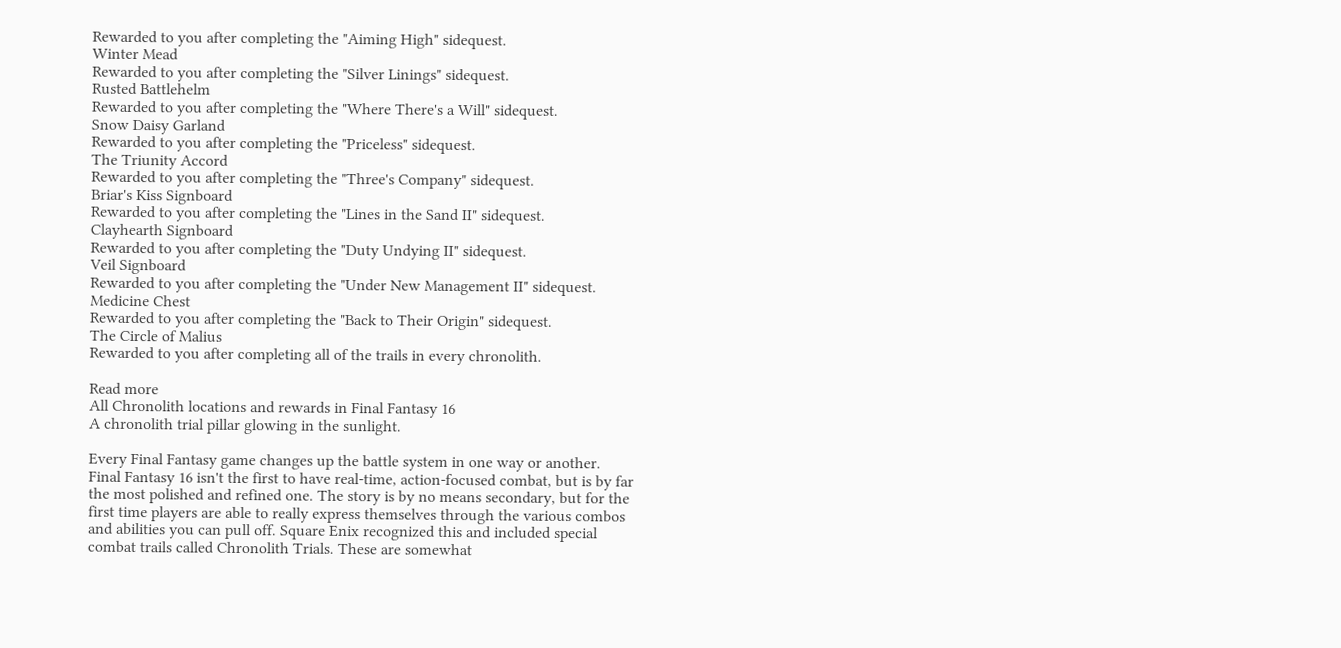Rewarded to you after completing the "Aiming High" sidequest.
Winter Mead
Rewarded to you after completing the "Silver Linings" sidequest.
Rusted Battlehelm
Rewarded to you after completing the "Where There's a Will" sidequest.
Snow Daisy Garland
Rewarded to you after completing the "Priceless" sidequest.
The Triunity Accord
Rewarded to you after completing the "Three's Company" sidequest.
Briar's Kiss Signboard
Rewarded to you after completing the "Lines in the Sand II" sidequest.
Clayhearth Signboard
Rewarded to you after completing the "Duty Undying II" sidequest.
Veil Signboard
Rewarded to you after completing the "Under New Management II" sidequest.
Medicine Chest
Rewarded to you after completing the "Back to Their Origin" sidequest.
The Circle of Malius
Rewarded to you after completing all of the trails in every chronolith.

Read more
All Chronolith locations and rewards in Final Fantasy 16
A chronolith trial pillar glowing in the sunlight.

Every Final Fantasy game changes up the battle system in one way or another. Final Fantasy 16 isn't the first to have real-time, action-focused combat, but is by far the most polished and refined one. The story is by no means secondary, but for the first time players are able to really express themselves through the various combos and abilities you can pull off. Square Enix recognized this and included special combat trails called Chronolith Trials. These are somewhat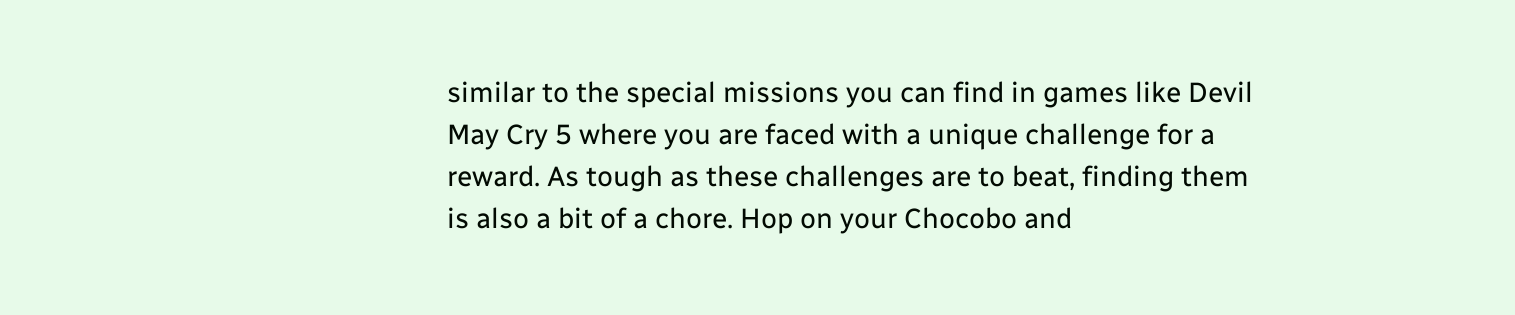similar to the special missions you can find in games like Devil May Cry 5 where you are faced with a unique challenge for a reward. As tough as these challenges are to beat, finding them is also a bit of a chore. Hop on your Chocobo and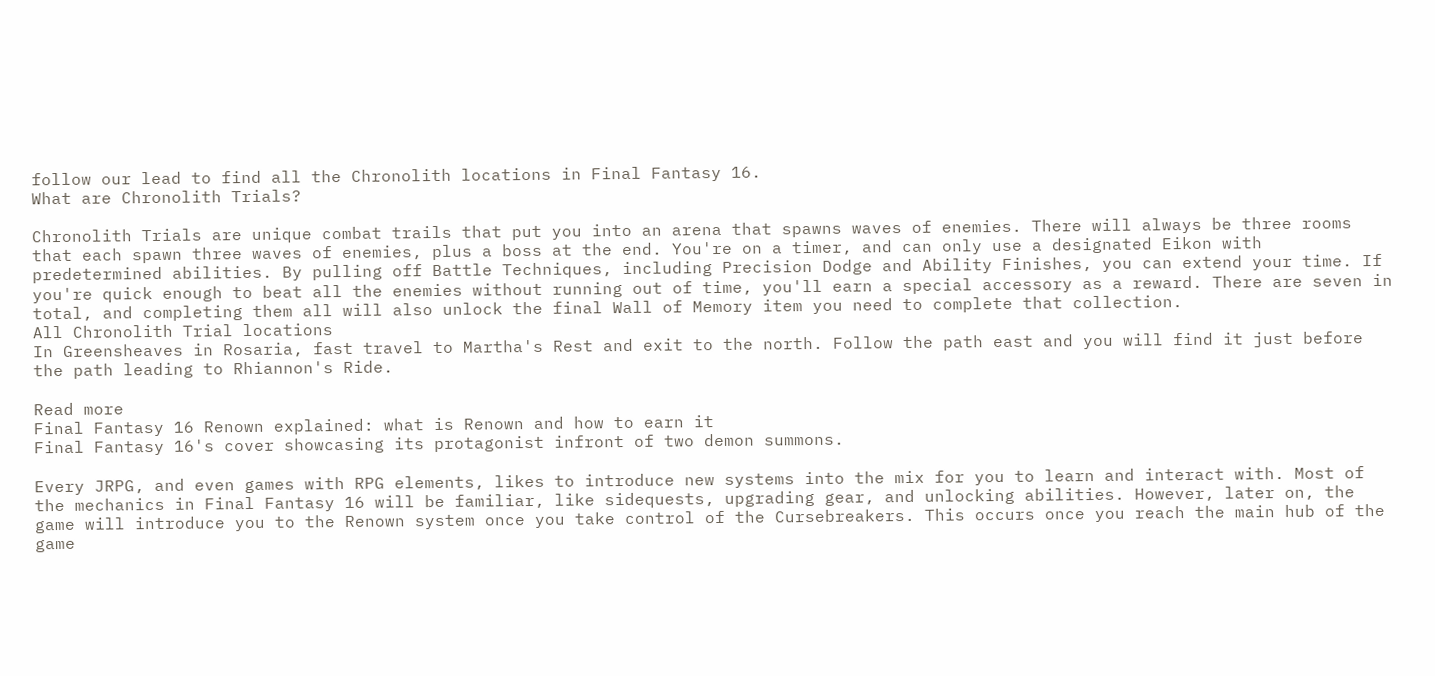follow our lead to find all the Chronolith locations in Final Fantasy 16.
What are Chronolith Trials?

Chronolith Trials are unique combat trails that put you into an arena that spawns waves of enemies. There will always be three rooms that each spawn three waves of enemies, plus a boss at the end. You're on a timer, and can only use a designated Eikon with predetermined abilities. By pulling off Battle Techniques, including Precision Dodge and Ability Finishes, you can extend your time. If you're quick enough to beat all the enemies without running out of time, you'll earn a special accessory as a reward. There are seven in total, and completing them all will also unlock the final Wall of Memory item you need to complete that collection.
All Chronolith Trial locations
In Greensheaves in Rosaria, fast travel to Martha's Rest and exit to the north. Follow the path east and you will find it just before the path leading to Rhiannon's Ride.

Read more
Final Fantasy 16 Renown explained: what is Renown and how to earn it
Final Fantasy 16's cover showcasing its protagonist infront of two demon summons.

Every JRPG, and even games with RPG elements, likes to introduce new systems into the mix for you to learn and interact with. Most of the mechanics in Final Fantasy 16 will be familiar, like sidequests, upgrading gear, and unlocking abilities. However, later on, the game will introduce you to the Renown system once you take control of the Cursebreakers. This occurs once you reach the main hub of the game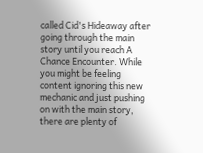called Cid's Hideaway after going through the main story until you reach A Chance Encounter. While you might be feeling content ignoring this new mechanic and just pushing on with the main story, there are plenty of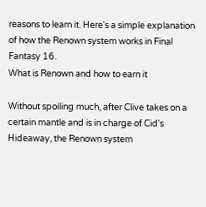reasons to learn it. Here's a simple explanation of how the Renown system works in Final Fantasy 16.
What is Renown and how to earn it

Without spoiling much, after Clive takes on a certain mantle and is in charge of Cid's Hideaway, the Renown system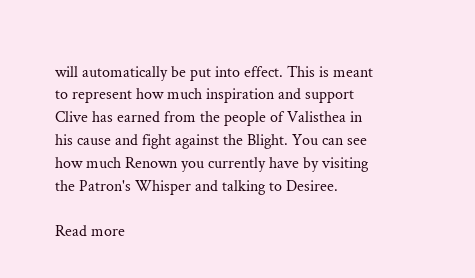will automatically be put into effect. This is meant to represent how much inspiration and support Clive has earned from the people of Valisthea in his cause and fight against the Blight. You can see how much Renown you currently have by visiting the Patron's Whisper and talking to Desiree.

Read more